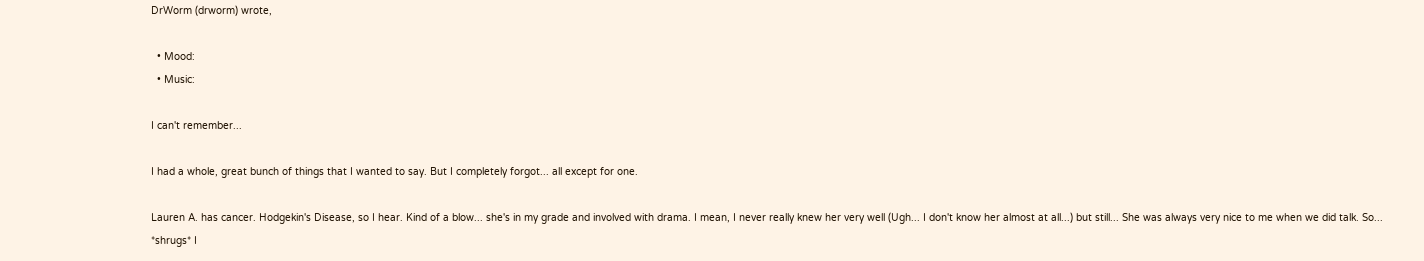DrWorm (drworm) wrote,

  • Mood:
  • Music:

I can't remember...

I had a whole, great bunch of things that I wanted to say. But I completely forgot... all except for one.

Lauren A. has cancer. Hodgekin's Disease, so I hear. Kind of a blow... she's in my grade and involved with drama. I mean, I never really knew her very well (Ugh... I don't know her almost at all...) but still... She was always very nice to me when we did talk. So... *shrugs* I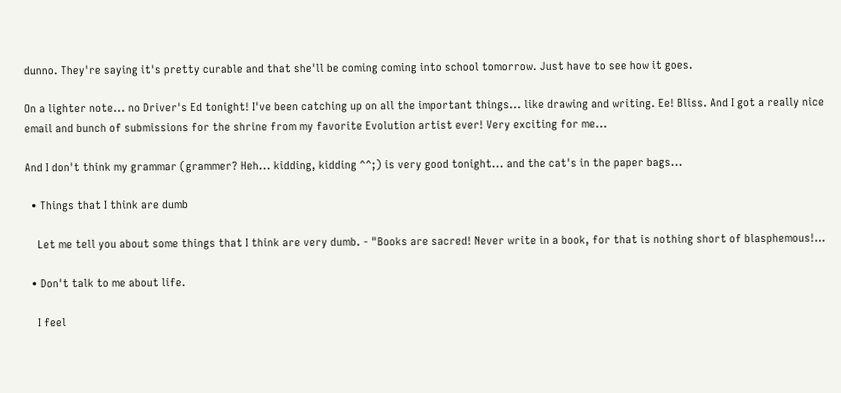dunno. They're saying it's pretty curable and that she'll be coming coming into school tomorrow. Just have to see how it goes.

On a lighter note... no Driver's Ed tonight! I've been catching up on all the important things... like drawing and writing. Ee! Bliss. And I got a really nice email and bunch of submissions for the shrine from my favorite Evolution artist ever! Very exciting for me...

And I don't think my grammar (grammer? Heh... kidding, kidding ^^;) is very good tonight... and the cat's in the paper bags...

  • Things that I think are dumb

    Let me tell you about some things that I think are very dumb. - "Books are sacred! Never write in a book, for that is nothing short of blasphemous!…

  • Don't talk to me about life.

    I feel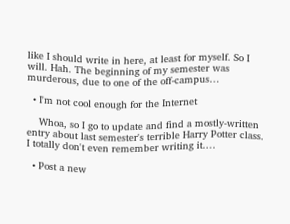like I should write in here, at least for myself. So I will. Hah. The beginning of my semester was murderous, due to one of the off-campus…

  • I'm not cool enough for the Internet

    Whoa, so I go to update and find a mostly-written entry about last semester's terrible Harry Potter class. I totally don't even remember writing it.…

  • Post a new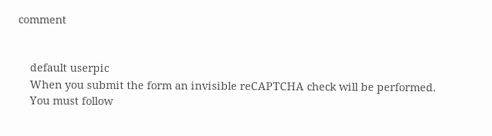comment


    default userpic
    When you submit the form an invisible reCAPTCHA check will be performed.
    You must follow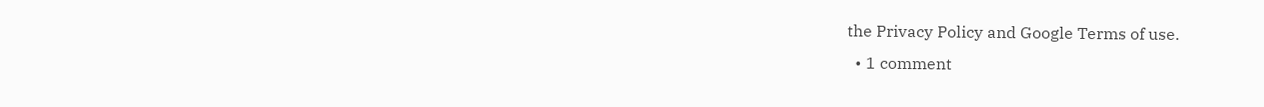the Privacy Policy and Google Terms of use.
  • 1 comment